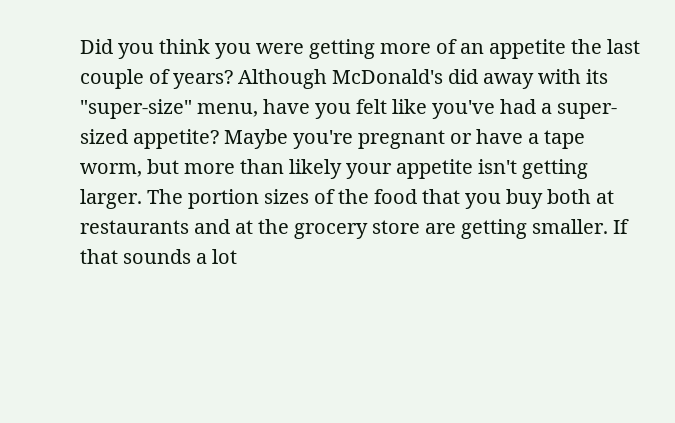Did you think you were getting more of an appetite the last couple of years? Although McDonald's did away with its "super-size" menu, have you felt like you've had a super-sized appetite? Maybe you're pregnant or have a tape worm, but more than likely your appetite isn't getting larger. The portion sizes of the food that you buy both at restaurants and at the grocery store are getting smaller. If that sounds a lot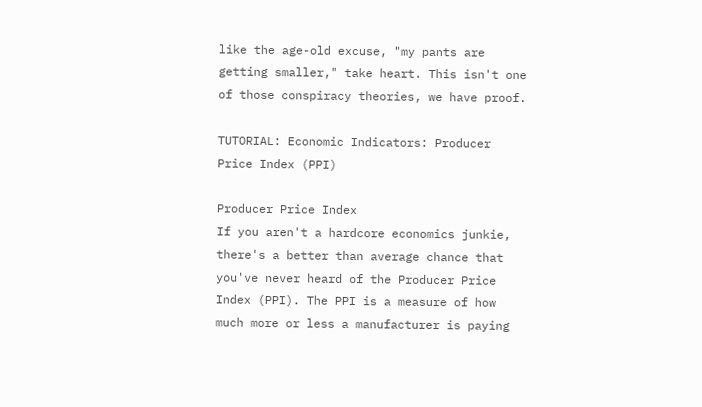like the age-old excuse, "my pants are getting smaller," take heart. This isn't one of those conspiracy theories, we have proof.

TUTORIAL: Economic Indicators: Producer Price Index (PPI)

Producer Price Index
If you aren't a hardcore economics junkie, there's a better than average chance that you've never heard of the Producer Price Index (PPI). The PPI is a measure of how much more or less a manufacturer is paying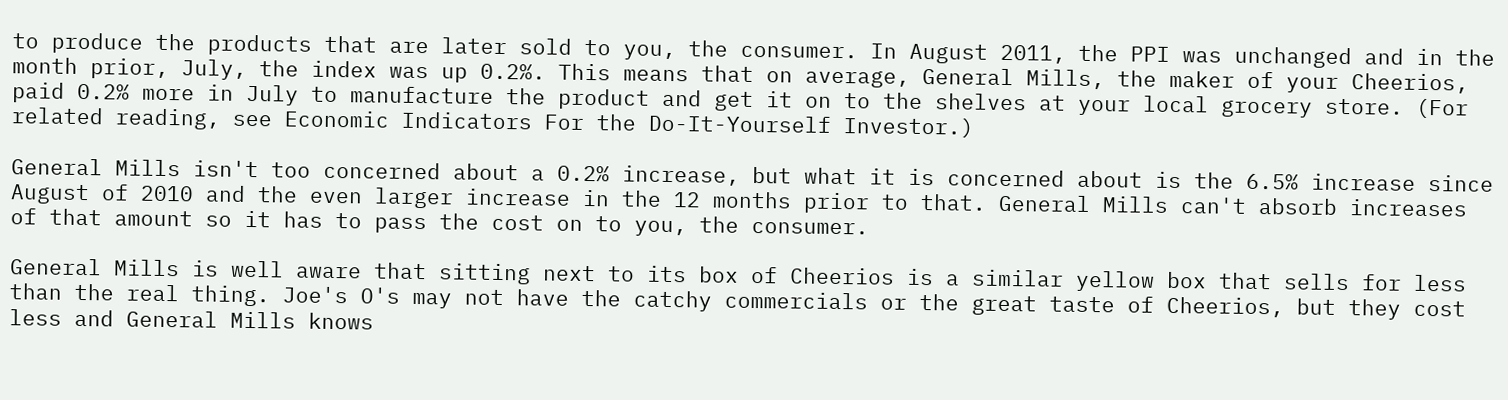to produce the products that are later sold to you, the consumer. In August 2011, the PPI was unchanged and in the month prior, July, the index was up 0.2%. This means that on average, General Mills, the maker of your Cheerios, paid 0.2% more in July to manufacture the product and get it on to the shelves at your local grocery store. (For related reading, see Economic Indicators For the Do-It-Yourself Investor.)

General Mills isn't too concerned about a 0.2% increase, but what it is concerned about is the 6.5% increase since August of 2010 and the even larger increase in the 12 months prior to that. General Mills can't absorb increases of that amount so it has to pass the cost on to you, the consumer.

General Mills is well aware that sitting next to its box of Cheerios is a similar yellow box that sells for less than the real thing. Joe's O's may not have the catchy commercials or the great taste of Cheerios, but they cost less and General Mills knows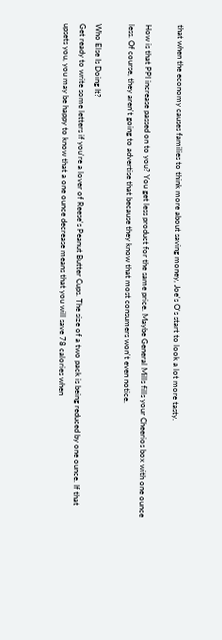that when the economy causes families to think more about saving money, Joe's O's start to look a lot more tasty.

How is that PPI increase passed on to you? You get less product for the same price. Maybe General Mills fills your Cheerios box with one ounce less. Of course, they aren't going to advertise that because they know that most consumers won't even notice.

Who Else Is Doing It?
Get ready to write some letters if you're a lover of Reese's Peanut Butter Cups. The size of a two pack is being reduced by one ounce. If that upsets you, you may be happy to know that a one ounce decrease means that you will save 78 calories when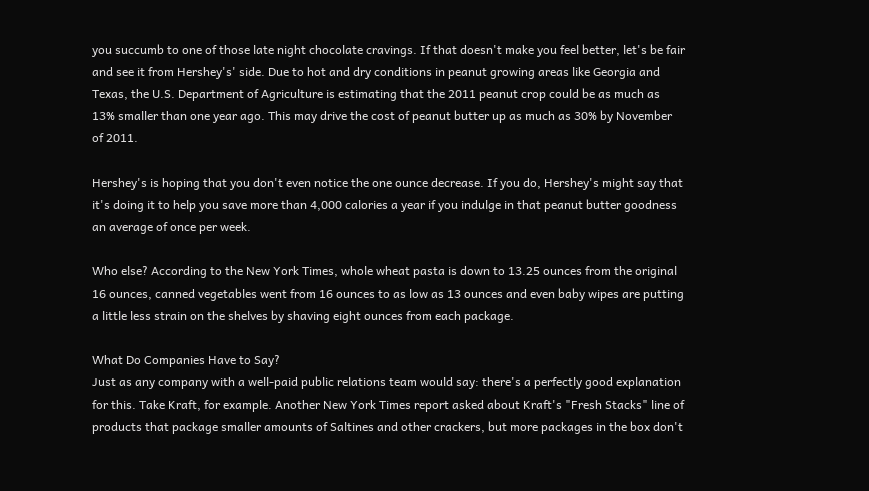you succumb to one of those late night chocolate cravings. If that doesn't make you feel better, let's be fair and see it from Hershey's' side. Due to hot and dry conditions in peanut growing areas like Georgia and Texas, the U.S. Department of Agriculture is estimating that the 2011 peanut crop could be as much as 13% smaller than one year ago. This may drive the cost of peanut butter up as much as 30% by November of 2011.

Hershey's is hoping that you don't even notice the one ounce decrease. If you do, Hershey's might say that it's doing it to help you save more than 4,000 calories a year if you indulge in that peanut butter goodness an average of once per week.

Who else? According to the New York Times, whole wheat pasta is down to 13.25 ounces from the original 16 ounces, canned vegetables went from 16 ounces to as low as 13 ounces and even baby wipes are putting a little less strain on the shelves by shaving eight ounces from each package.

What Do Companies Have to Say?
Just as any company with a well-paid public relations team would say: there's a perfectly good explanation for this. Take Kraft, for example. Another New York Times report asked about Kraft's "Fresh Stacks" line of products that package smaller amounts of Saltines and other crackers, but more packages in the box don't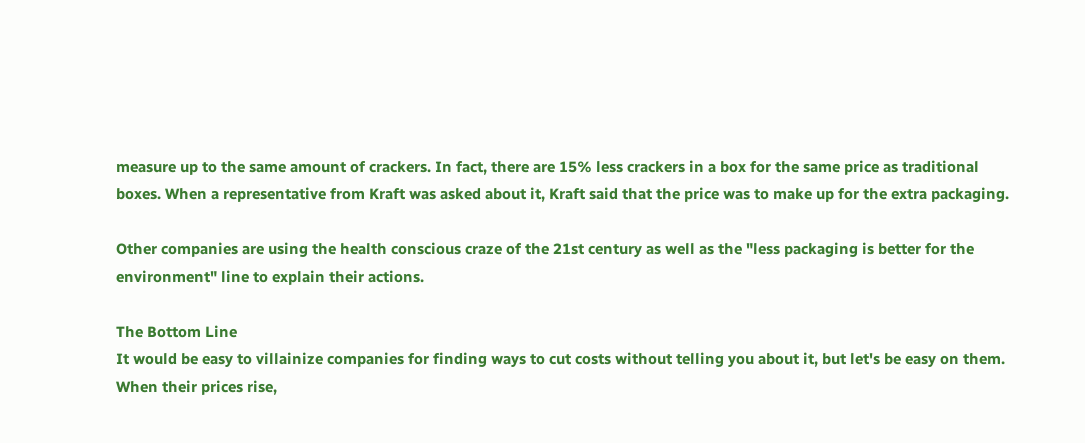measure up to the same amount of crackers. In fact, there are 15% less crackers in a box for the same price as traditional boxes. When a representative from Kraft was asked about it, Kraft said that the price was to make up for the extra packaging.

Other companies are using the health conscious craze of the 21st century as well as the "less packaging is better for the environment" line to explain their actions.

The Bottom Line
It would be easy to villainize companies for finding ways to cut costs without telling you about it, but let's be easy on them. When their prices rise,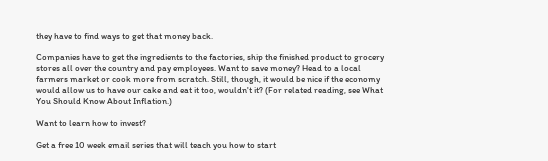they have to find ways to get that money back.

Companies have to get the ingredients to the factories, ship the finished product to grocery stores all over the country and pay employees. Want to save money? Head to a local farmers market or cook more from scratch. Still, though, it would be nice if the economy would allow us to have our cake and eat it too, wouldn't it? (For related reading, see What You Should Know About Inflation.)

Want to learn how to invest?

Get a free 10 week email series that will teach you how to start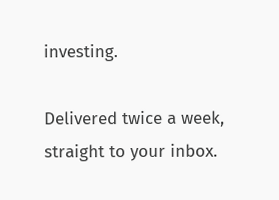investing.

Delivered twice a week, straight to your inbox.